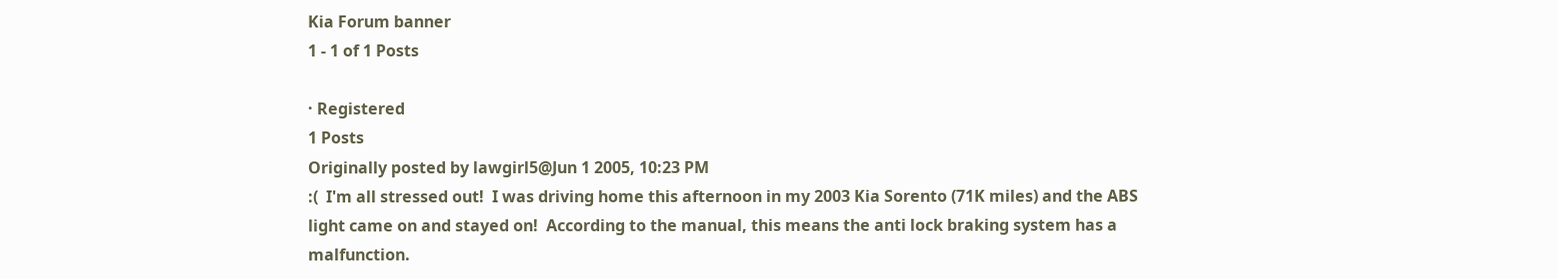Kia Forum banner
1 - 1 of 1 Posts

· Registered
1 Posts
Originally posted by lawgirl5@Jun 1 2005, 10:23 PM
:(  I'm all stressed out!  I was driving home this afternoon in my 2003 Kia Sorento (71K miles) and the ABS light came on and stayed on!  According to the manual, this means the anti lock braking system has a malfunction.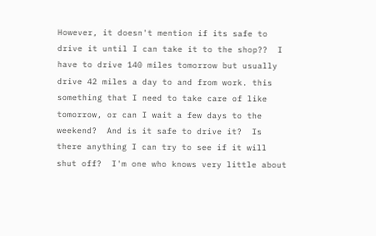However, it doesn't mention if its safe to drive it until I can take it to the shop??  I have to drive 140 miles tomorrow but usually drive 42 miles a day to and from work. this something that I need to take care of like tomorrow, or can I wait a few days to the weekend?  And is it safe to drive it?  Is there anything I can try to see if it will shut off?  I'm one who knows very little about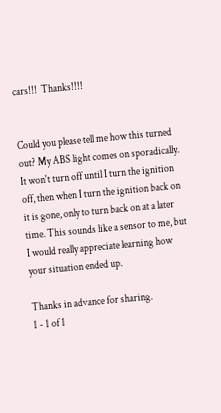cars!!!  Thanks!!!!


Could you please tell me how this turned out? My ABS light comes on sporadically. It won't turn off until I turn the ignition off, then when I turn the ignition back on it is gone, only to turn back on at a later time. This sounds like a sensor to me, but I would really appreciate learning how your situation ended up.

Thanks in advance for sharing.
1 - 1 of 1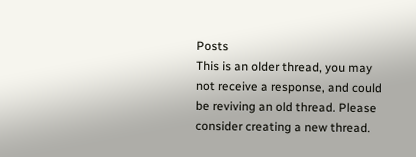Posts
This is an older thread, you may not receive a response, and could be reviving an old thread. Please consider creating a new thread.